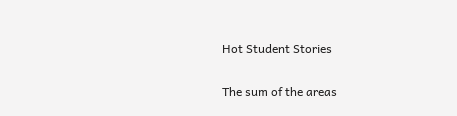Hot Student Stories

The sum of the areas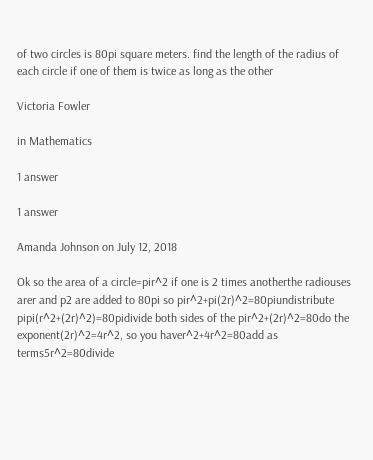of two circles is 80pi square meters. find the length of the radius of each circle if one of them is twice as long as the other

Victoria Fowler

in Mathematics

1 answer

1 answer

Amanda Johnson on July 12, 2018

Ok so the area of a circle=pir^2 if one is 2 times anotherthe radiouses arer and p2 are added to 80pi so pir^2+pi(2r)^2=80piundistribute pipi(r^2+(2r)^2)=80pidivide both sides of the pir^2+(2r)^2=80do the exponent(2r)^2=4r^2, so you haver^2+4r^2=80add as terms5r^2=80divide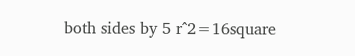both sides by 5 r^2=16square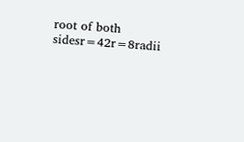root of both sidesr=42r=8radii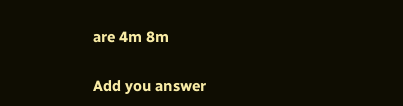are 4m 8m

Add you answer